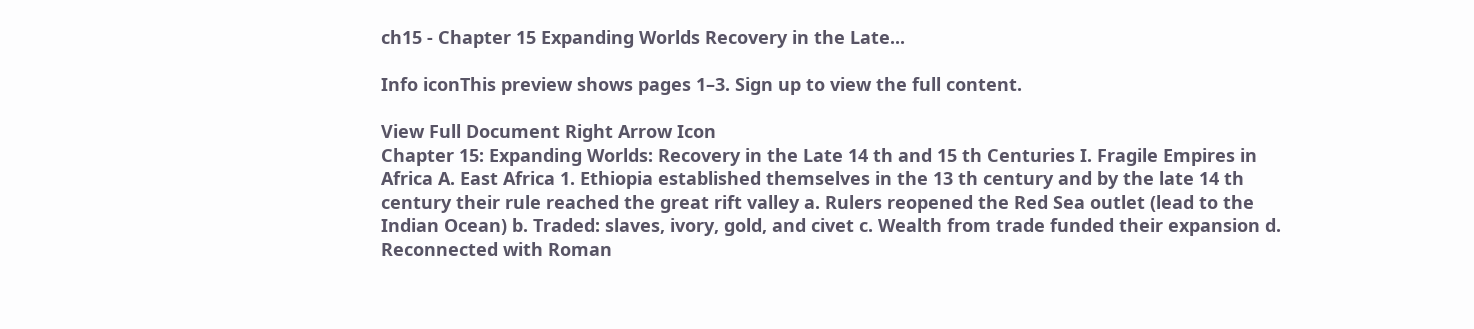ch15 - Chapter 15 Expanding Worlds Recovery in the Late...

Info iconThis preview shows pages 1–3. Sign up to view the full content.

View Full Document Right Arrow Icon
Chapter 15: Expanding Worlds: Recovery in the Late 14 th and 15 th Centuries I. Fragile Empires in Africa A. East Africa 1. Ethiopia established themselves in the 13 th century and by the late 14 th century their rule reached the great rift valley a. Rulers reopened the Red Sea outlet (lead to the Indian Ocean) b. Traded: slaves, ivory, gold, and civet c. Wealth from trade funded their expansion d. Reconnected with Roman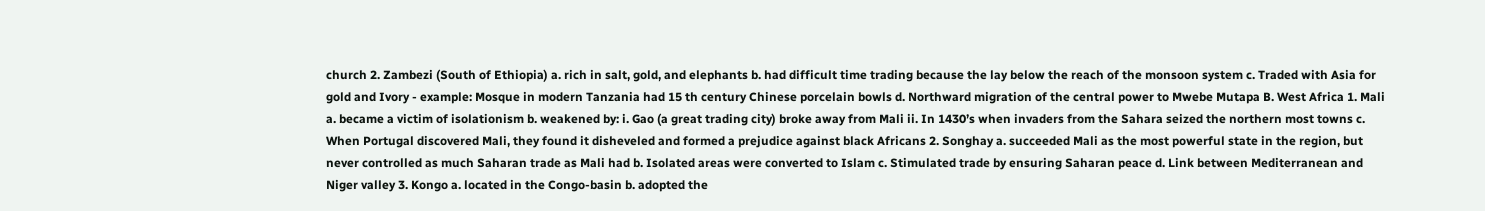church 2. Zambezi (South of Ethiopia) a. rich in salt, gold, and elephants b. had difficult time trading because the lay below the reach of the monsoon system c. Traded with Asia for gold and Ivory - example: Mosque in modern Tanzania had 15 th century Chinese porcelain bowls d. Northward migration of the central power to Mwebe Mutapa B. West Africa 1. Mali a. became a victim of isolationism b. weakened by: i. Gao (a great trading city) broke away from Mali ii. In 1430’s when invaders from the Sahara seized the northern most towns c. When Portugal discovered Mali, they found it disheveled and formed a prejudice against black Africans 2. Songhay a. succeeded Mali as the most powerful state in the region, but never controlled as much Saharan trade as Mali had b. Isolated areas were converted to Islam c. Stimulated trade by ensuring Saharan peace d. Link between Mediterranean and Niger valley 3. Kongo a. located in the Congo-basin b. adopted the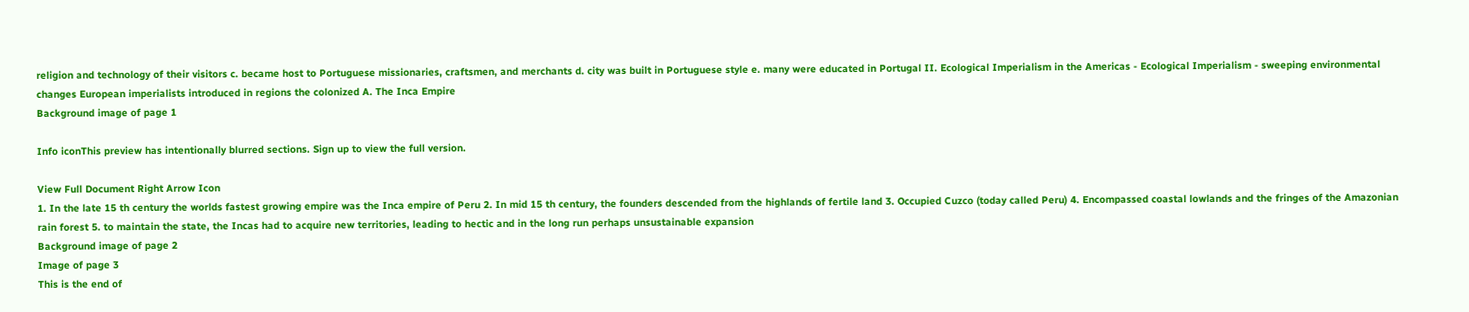religion and technology of their visitors c. became host to Portuguese missionaries, craftsmen, and merchants d. city was built in Portuguese style e. many were educated in Portugal II. Ecological Imperialism in the Americas - Ecological Imperialism - sweeping environmental changes European imperialists introduced in regions the colonized A. The Inca Empire
Background image of page 1

Info iconThis preview has intentionally blurred sections. Sign up to view the full version.

View Full Document Right Arrow Icon
1. In the late 15 th century the worlds fastest growing empire was the Inca empire of Peru 2. In mid 15 th century, the founders descended from the highlands of fertile land 3. Occupied Cuzco (today called Peru) 4. Encompassed coastal lowlands and the fringes of the Amazonian rain forest 5. to maintain the state, the Incas had to acquire new territories, leading to hectic and in the long run perhaps unsustainable expansion
Background image of page 2
Image of page 3
This is the end of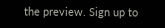the preview. Sign up to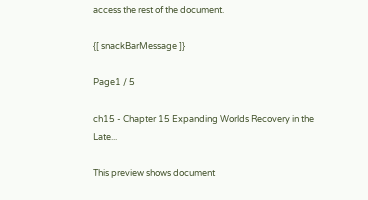access the rest of the document.

{[ snackBarMessage ]}

Page1 / 5

ch15 - Chapter 15 Expanding Worlds Recovery in the Late...

This preview shows document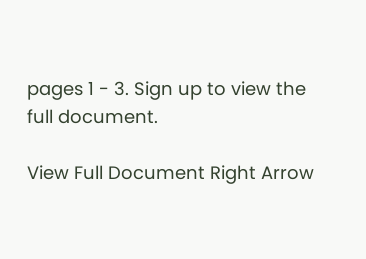pages 1 - 3. Sign up to view the full document.

View Full Document Right Arrow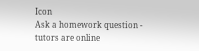Icon
Ask a homework question - tutors are online